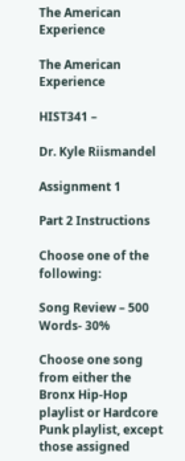The American Experience

The American Experience

HIST341 –

Dr. Kyle Riismandel

Assignment 1

Part 2 Instructions

Choose one of the following:

Song Review – 500 Words- 30%

Choose one song from either the Bronx Hip-Hop playlist or Hardcore Punk playlist, except those assigned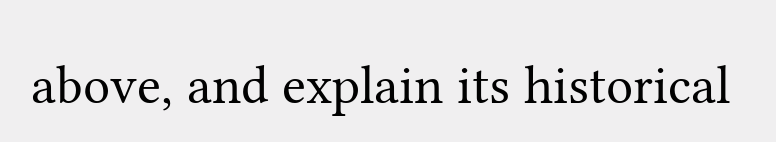above, and explain its historical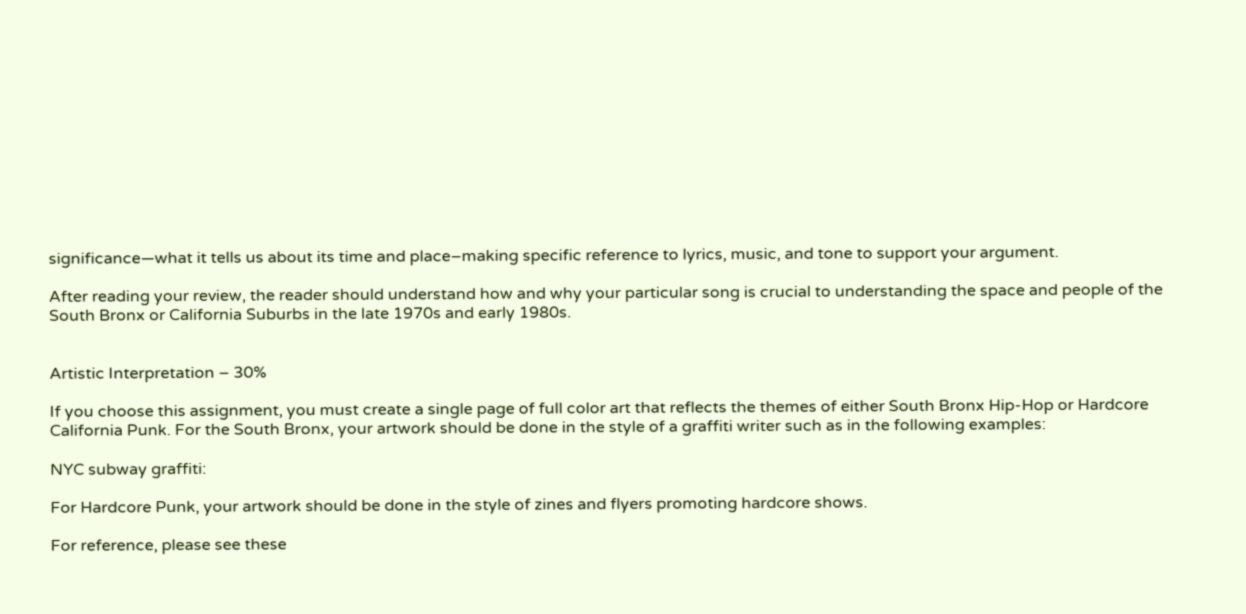significance—what it tells us about its time and place–making specific reference to lyrics, music, and tone to support your argument.

After reading your review, the reader should understand how and why your particular song is crucial to understanding the space and people of the South Bronx or California Suburbs in the late 1970s and early 1980s.


Artistic Interpretation – 30%

If you choose this assignment, you must create a single page of full color art that reflects the themes of either South Bronx Hip-Hop or Hardcore California Punk. For the South Bronx, your artwork should be done in the style of a graffiti writer such as in the following examples:

NYC subway graffiti:

For Hardcore Punk, your artwork should be done in the style of zines and flyers promoting hardcore shows.

For reference, please see these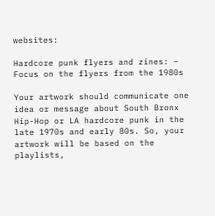websites:

Hardcore punk flyers and zines: – Focus on the flyers from the 1980s

Your artwork should communicate one idea or message about South Bronx Hip-Hop or LA hardcore punk in the late 1970s and early 80s. So, your artwork will be based on the playlists,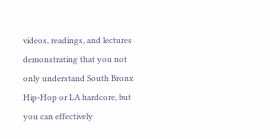videos, readings, and lectures demonstrating that you not only understand South Bronx Hip-Hop or LA hardcore, but you can effectively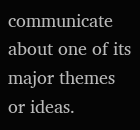communicate about one of its major themes or ideas.